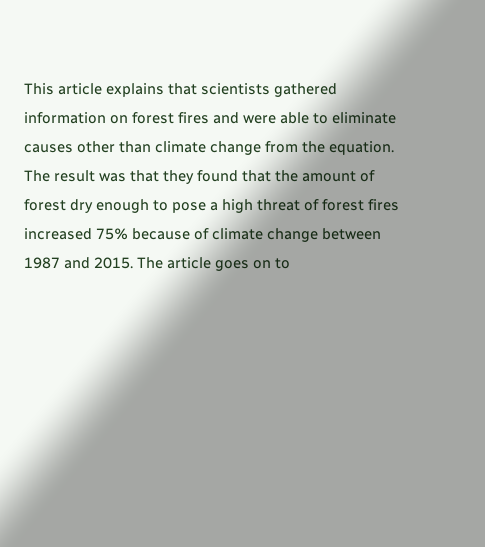This article explains that scientists gathered information on forest fires and were able to eliminate causes other than climate change from the equation. The result was that they found that the amount of forest dry enough to pose a high threat of forest fires increased 75% because of climate change between 1987 and 2015. The article goes on to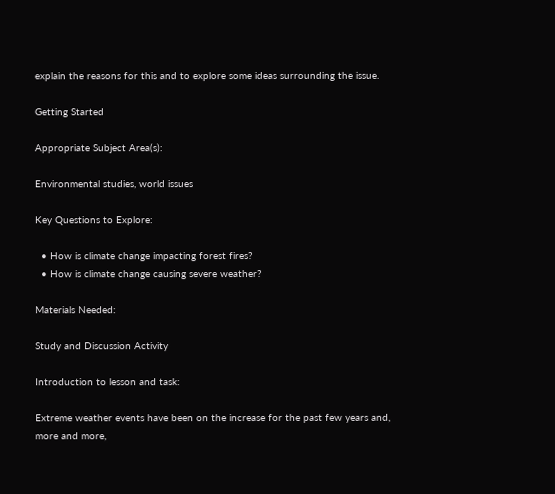explain the reasons for this and to explore some ideas surrounding the issue.

Getting Started

Appropriate Subject Area(s):

Environmental studies, world issues

Key Questions to Explore:

  • How is climate change impacting forest fires?
  • How is climate change causing severe weather?

Materials Needed:

Study and Discussion Activity

Introduction to lesson and task:

Extreme weather events have been on the increase for the past few years and, more and more,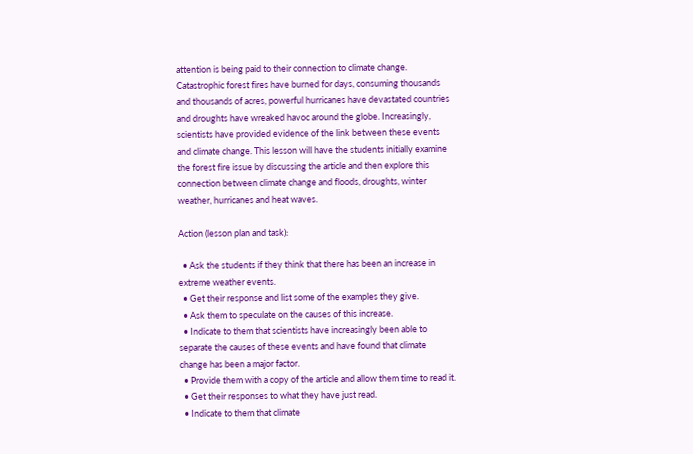attention is being paid to their connection to climate change. Catastrophic forest fires have burned for days, consuming thousands and thousands of acres, powerful hurricanes have devastated countries and droughts have wreaked havoc around the globe. Increasingly, scientists have provided evidence of the link between these events and climate change. This lesson will have the students initially examine the forest fire issue by discussing the article and then explore this connection between climate change and floods, droughts, winter weather, hurricanes and heat waves.

Action (lesson plan and task):

  • Ask the students if they think that there has been an increase in extreme weather events.
  • Get their response and list some of the examples they give.
  • Ask them to speculate on the causes of this increase.
  • Indicate to them that scientists have increasingly been able to separate the causes of these events and have found that climate change has been a major factor.
  • Provide them with a copy of the article and allow them time to read it.
  • Get their responses to what they have just read.
  • Indicate to them that climate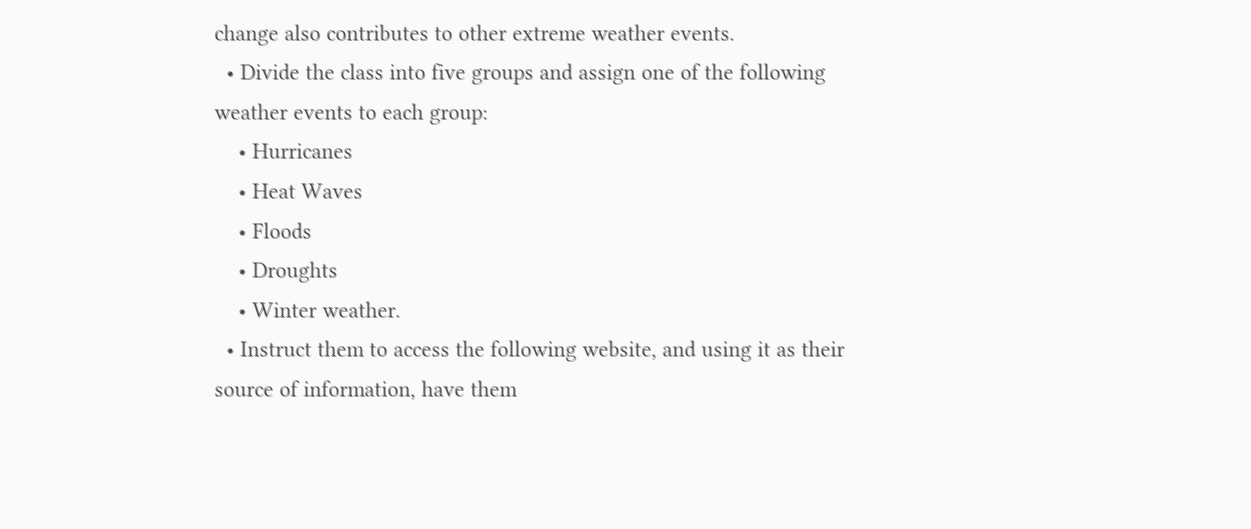change also contributes to other extreme weather events.
  • Divide the class into five groups and assign one of the following weather events to each group:
    • Hurricanes
    • Heat Waves
    • Floods
    • Droughts
    • Winter weather.
  • Instruct them to access the following website, and using it as their source of information, have them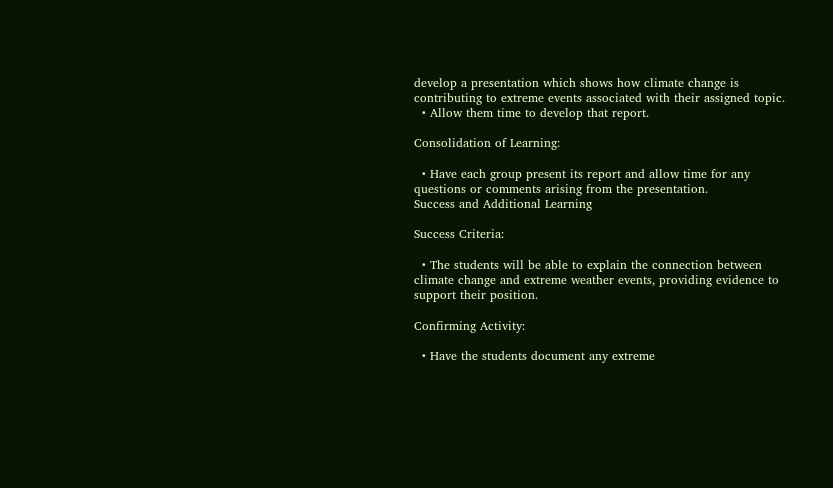develop a presentation which shows how climate change is contributing to extreme events associated with their assigned topic.
  • Allow them time to develop that report.

Consolidation of Learning:

  • Have each group present its report and allow time for any questions or comments arising from the presentation.
Success and Additional Learning

Success Criteria:

  • The students will be able to explain the connection between climate change and extreme weather events, providing evidence to support their position.

Confirming Activity:

  • Have the students document any extreme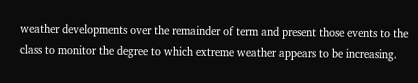weather developments over the remainder of term and present those events to the class to monitor the degree to which extreme weather appears to be increasing.